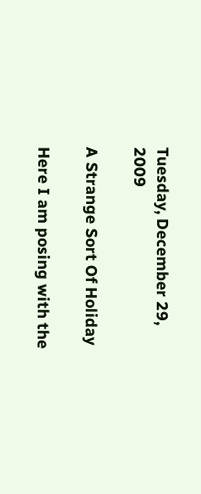Tuesday, December 29, 2009

A Strange Sort Of Holiday

Here I am posing with the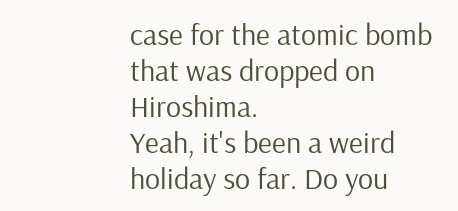case for the atomic bomb that was dropped on Hiroshima.
Yeah, it's been a weird holiday so far. Do you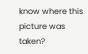know where this picture was taken?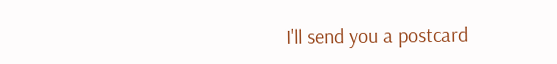I'll send you a postcard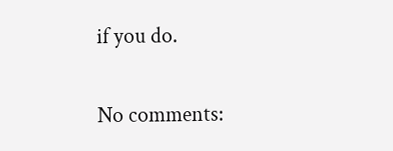if you do.

No comments: